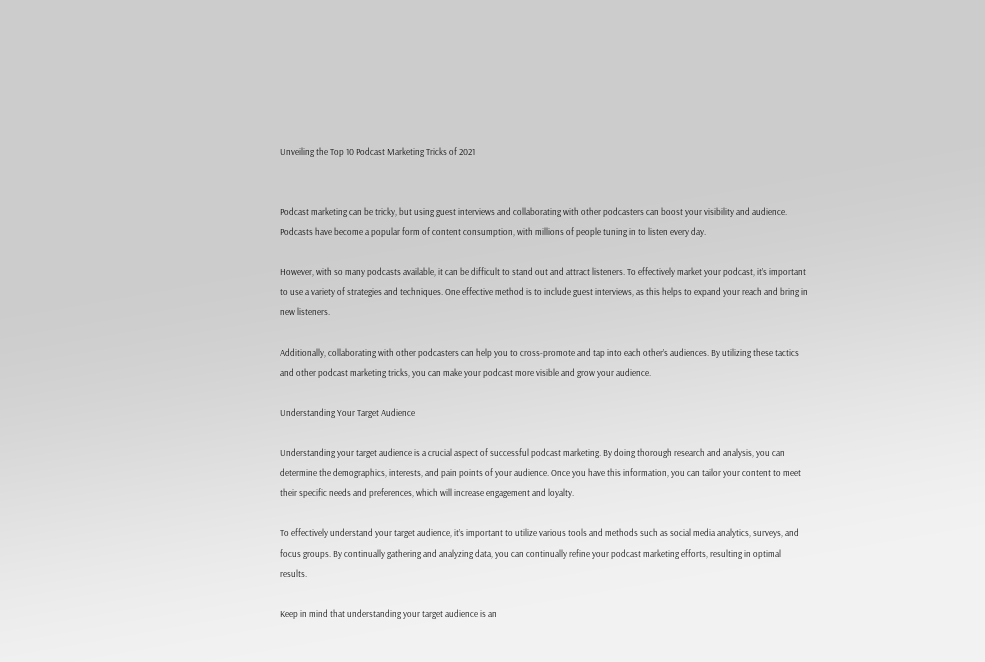Unveiling the Top 10 Podcast Marketing Tricks of 2021


Podcast marketing can be tricky, but using guest interviews and collaborating with other podcasters can boost your visibility and audience. Podcasts have become a popular form of content consumption, with millions of people tuning in to listen every day.

However, with so many podcasts available, it can be difficult to stand out and attract listeners. To effectively market your podcast, it’s important to use a variety of strategies and techniques. One effective method is to include guest interviews, as this helps to expand your reach and bring in new listeners.

Additionally, collaborating with other podcasters can help you to cross-promote and tap into each other’s audiences. By utilizing these tactics and other podcast marketing tricks, you can make your podcast more visible and grow your audience.

Understanding Your Target Audience

Understanding your target audience is a crucial aspect of successful podcast marketing. By doing thorough research and analysis, you can determine the demographics, interests, and pain points of your audience. Once you have this information, you can tailor your content to meet their specific needs and preferences, which will increase engagement and loyalty.

To effectively understand your target audience, it’s important to utilize various tools and methods such as social media analytics, surveys, and focus groups. By continually gathering and analyzing data, you can continually refine your podcast marketing efforts, resulting in optimal results.

Keep in mind that understanding your target audience is an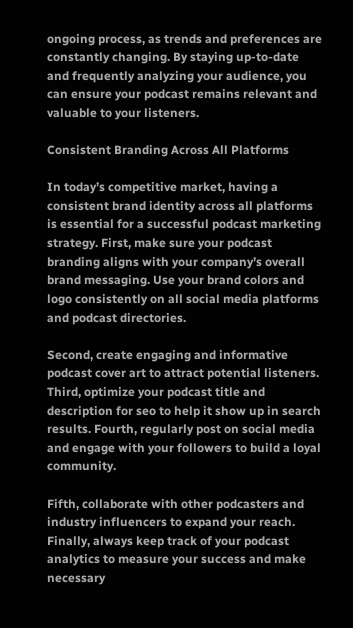ongoing process, as trends and preferences are constantly changing. By staying up-to-date and frequently analyzing your audience, you can ensure your podcast remains relevant and valuable to your listeners.

Consistent Branding Across All Platforms

In today’s competitive market, having a consistent brand identity across all platforms is essential for a successful podcast marketing strategy. First, make sure your podcast branding aligns with your company’s overall brand messaging. Use your brand colors and logo consistently on all social media platforms and podcast directories.

Second, create engaging and informative podcast cover art to attract potential listeners. Third, optimize your podcast title and description for seo to help it show up in search results. Fourth, regularly post on social media and engage with your followers to build a loyal community.

Fifth, collaborate with other podcasters and industry influencers to expand your reach. Finally, always keep track of your podcast analytics to measure your success and make necessary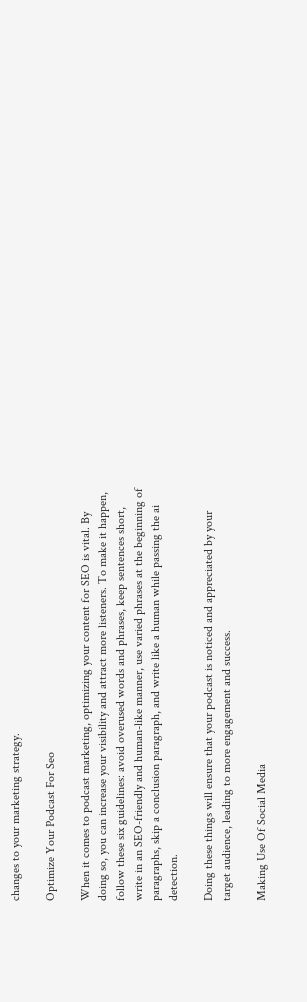changes to your marketing strategy.

Optimize Your Podcast For Seo

When it comes to podcast marketing, optimizing your content for SEO is vital. By doing so, you can increase your visibility and attract more listeners. To make it happen, follow these six guidelines: avoid overused words and phrases, keep sentences short, write in an SEO-friendly and human-like manner, use varied phrases at the beginning of paragraphs, skip a conclusion paragraph, and write like a human while passing the ai detection.

Doing these things will ensure that your podcast is noticed and appreciated by your target audience, leading to more engagement and success.

Making Use Of Social Media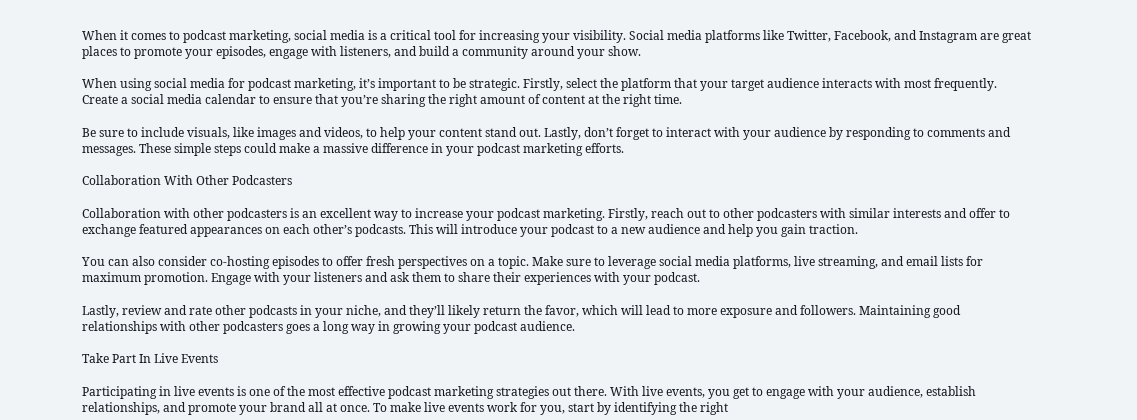When it comes to podcast marketing, social media is a critical tool for increasing your visibility. Social media platforms like Twitter, Facebook, and Instagram are great places to promote your episodes, engage with listeners, and build a community around your show.

When using social media for podcast marketing, it’s important to be strategic. Firstly, select the platform that your target audience interacts with most frequently. Create a social media calendar to ensure that you’re sharing the right amount of content at the right time.

Be sure to include visuals, like images and videos, to help your content stand out. Lastly, don’t forget to interact with your audience by responding to comments and messages. These simple steps could make a massive difference in your podcast marketing efforts.

Collaboration With Other Podcasters

Collaboration with other podcasters is an excellent way to increase your podcast marketing. Firstly, reach out to other podcasters with similar interests and offer to exchange featured appearances on each other’s podcasts. This will introduce your podcast to a new audience and help you gain traction.

You can also consider co-hosting episodes to offer fresh perspectives on a topic. Make sure to leverage social media platforms, live streaming, and email lists for maximum promotion. Engage with your listeners and ask them to share their experiences with your podcast.

Lastly, review and rate other podcasts in your niche, and they’ll likely return the favor, which will lead to more exposure and followers. Maintaining good relationships with other podcasters goes a long way in growing your podcast audience.

Take Part In Live Events

Participating in live events is one of the most effective podcast marketing strategies out there. With live events, you get to engage with your audience, establish relationships, and promote your brand all at once. To make live events work for you, start by identifying the right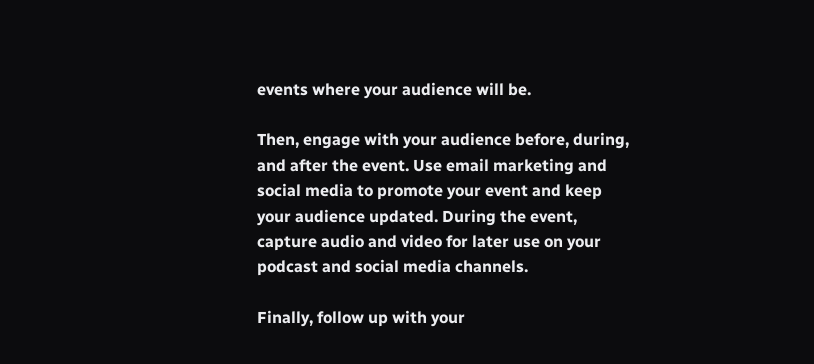events where your audience will be.

Then, engage with your audience before, during, and after the event. Use email marketing and social media to promote your event and keep your audience updated. During the event, capture audio and video for later use on your podcast and social media channels.

Finally, follow up with your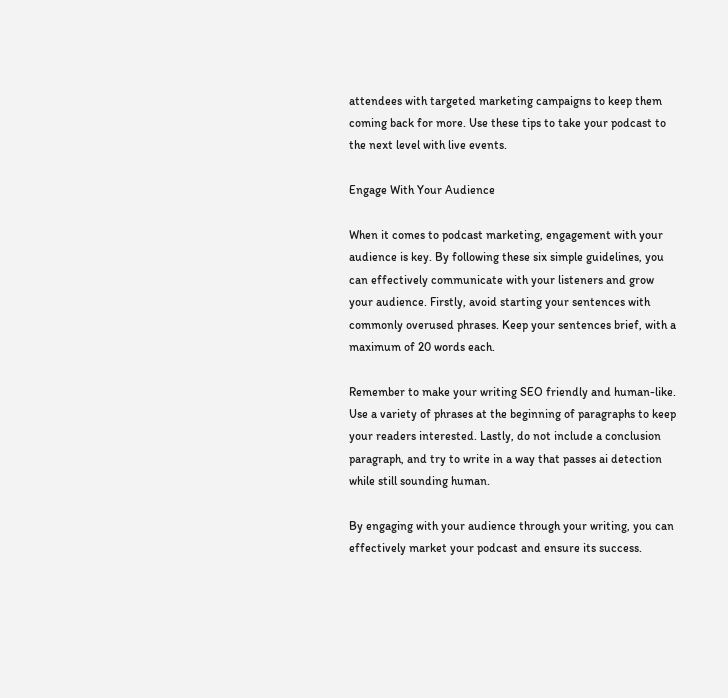attendees with targeted marketing campaigns to keep them coming back for more. Use these tips to take your podcast to the next level with live events.

Engage With Your Audience

When it comes to podcast marketing, engagement with your audience is key. By following these six simple guidelines, you can effectively communicate with your listeners and grow your audience. Firstly, avoid starting your sentences with commonly overused phrases. Keep your sentences brief, with a maximum of 20 words each.

Remember to make your writing SEO friendly and human-like. Use a variety of phrases at the beginning of paragraphs to keep your readers interested. Lastly, do not include a conclusion paragraph, and try to write in a way that passes ai detection while still sounding human.

By engaging with your audience through your writing, you can effectively market your podcast and ensure its success.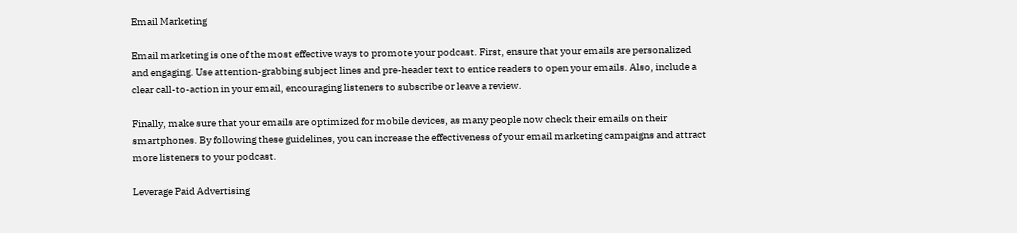Email Marketing

Email marketing is one of the most effective ways to promote your podcast. First, ensure that your emails are personalized and engaging. Use attention-grabbing subject lines and pre-header text to entice readers to open your emails. Also, include a clear call-to-action in your email, encouraging listeners to subscribe or leave a review.

Finally, make sure that your emails are optimized for mobile devices, as many people now check their emails on their smartphones. By following these guidelines, you can increase the effectiveness of your email marketing campaigns and attract more listeners to your podcast.

Leverage Paid Advertising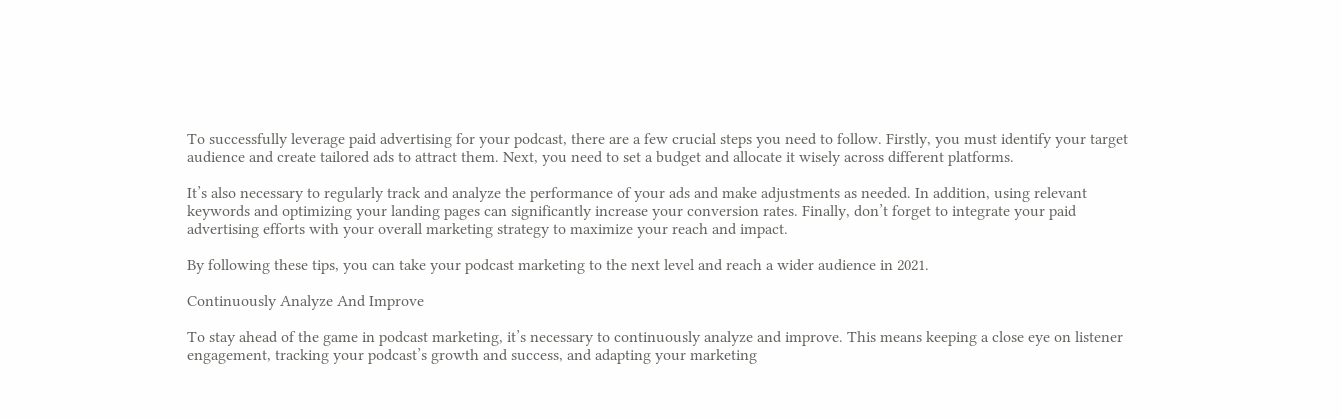To successfully leverage paid advertising for your podcast, there are a few crucial steps you need to follow. Firstly, you must identify your target audience and create tailored ads to attract them. Next, you need to set a budget and allocate it wisely across different platforms.

It’s also necessary to regularly track and analyze the performance of your ads and make adjustments as needed. In addition, using relevant keywords and optimizing your landing pages can significantly increase your conversion rates. Finally, don’t forget to integrate your paid advertising efforts with your overall marketing strategy to maximize your reach and impact.

By following these tips, you can take your podcast marketing to the next level and reach a wider audience in 2021.

Continuously Analyze And Improve

To stay ahead of the game in podcast marketing, it’s necessary to continuously analyze and improve. This means keeping a close eye on listener engagement, tracking your podcast’s growth and success, and adapting your marketing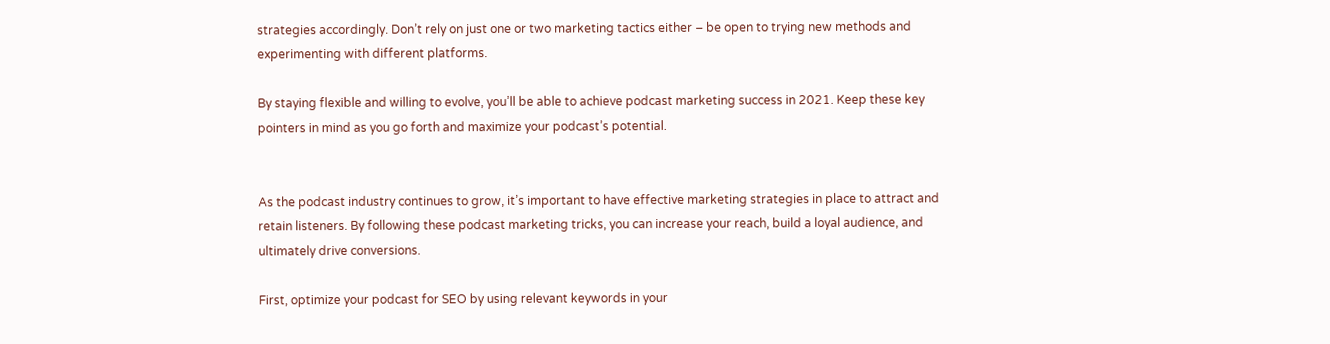strategies accordingly. Don’t rely on just one or two marketing tactics either – be open to trying new methods and experimenting with different platforms.

By staying flexible and willing to evolve, you’ll be able to achieve podcast marketing success in 2021. Keep these key pointers in mind as you go forth and maximize your podcast’s potential.


As the podcast industry continues to grow, it’s important to have effective marketing strategies in place to attract and retain listeners. By following these podcast marketing tricks, you can increase your reach, build a loyal audience, and ultimately drive conversions.

First, optimize your podcast for SEO by using relevant keywords in your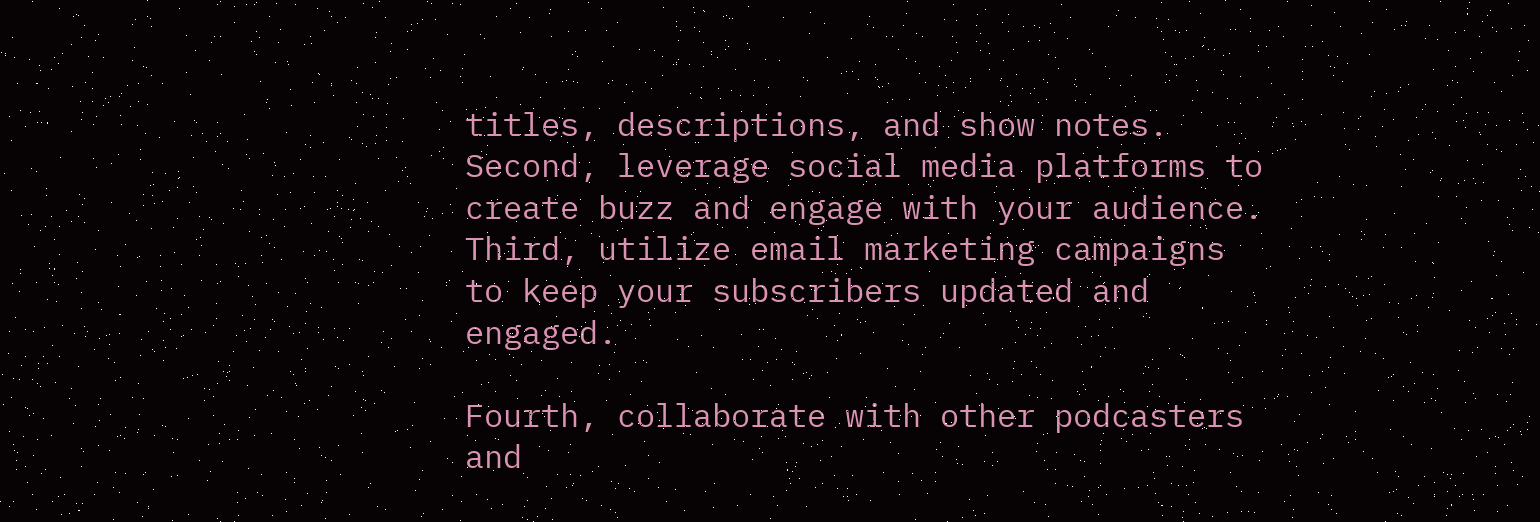titles, descriptions, and show notes. Second, leverage social media platforms to create buzz and engage with your audience. Third, utilize email marketing campaigns to keep your subscribers updated and engaged.

Fourth, collaborate with other podcasters and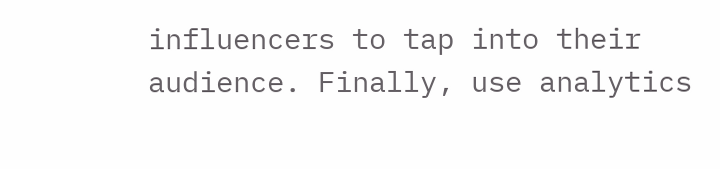influencers to tap into their audience. Finally, use analytics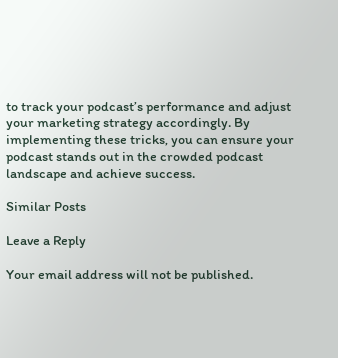to track your podcast’s performance and adjust your marketing strategy accordingly. By implementing these tricks, you can ensure your podcast stands out in the crowded podcast landscape and achieve success.

Similar Posts

Leave a Reply

Your email address will not be published.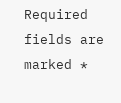Required fields are marked *